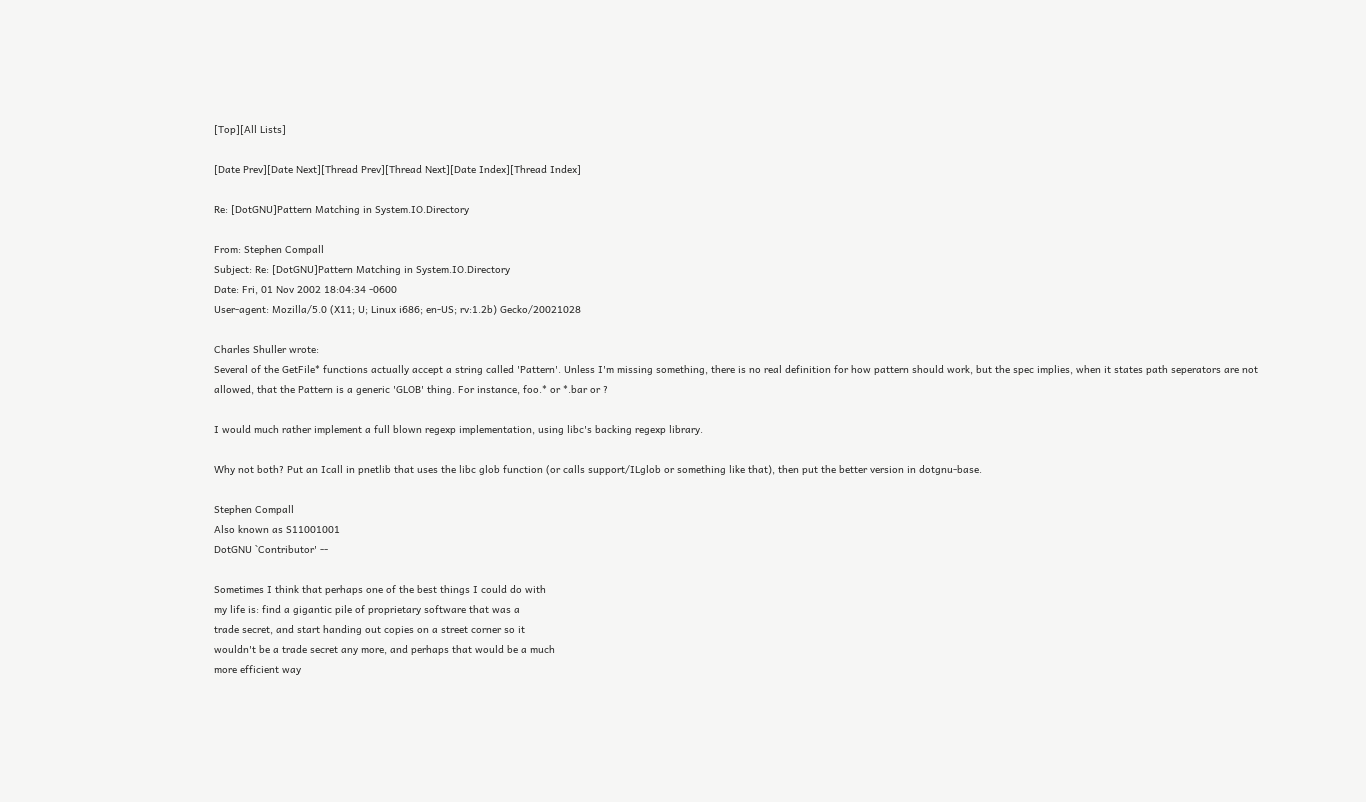[Top][All Lists]

[Date Prev][Date Next][Thread Prev][Thread Next][Date Index][Thread Index]

Re: [DotGNU]Pattern Matching in System.IO.Directory

From: Stephen Compall
Subject: Re: [DotGNU]Pattern Matching in System.IO.Directory
Date: Fri, 01 Nov 2002 18:04:34 -0600
User-agent: Mozilla/5.0 (X11; U; Linux i686; en-US; rv:1.2b) Gecko/20021028

Charles Shuller wrote:
Several of the GetFile* functions actually accept a string called 'Pattern'. Unless I'm missing something, there is no real definition for how pattern should work, but the spec implies, when it states path seperators are not allowed, that the Pattern is a generic 'GLOB' thing. For instance, foo.* or *.bar or ?

I would much rather implement a full blown regexp implementation, using libc's backing regexp library.

Why not both? Put an Icall in pnetlib that uses the libc glob function (or calls support/ILglob or something like that), then put the better version in dotgnu-base.

Stephen Compall
Also known as S11001001
DotGNU `Contributor' --

Sometimes I think that perhaps one of the best things I could do with
my life is: find a gigantic pile of proprietary software that was a
trade secret, and start handing out copies on a street corner so it
wouldn't be a trade secret any more, and perhaps that would be a much
more efficient way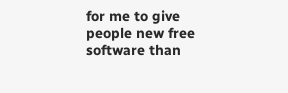for me to give people new free software than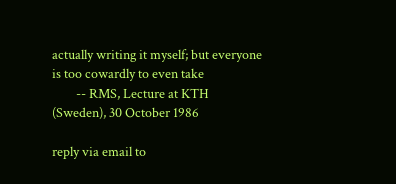actually writing it myself; but everyone is too cowardly to even take
        -- RMS, Lecture at KTH (Sweden), 30 October 1986

reply via email to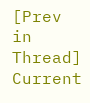[Prev in Thread] Current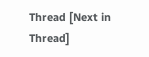Thread [Next in Thread]